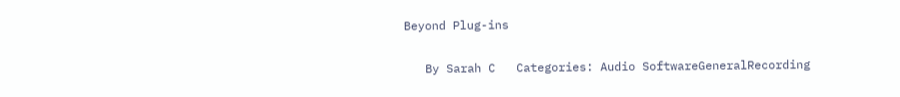Beyond Plug-ins

   By Sarah C   Categories: Audio SoftwareGeneralRecording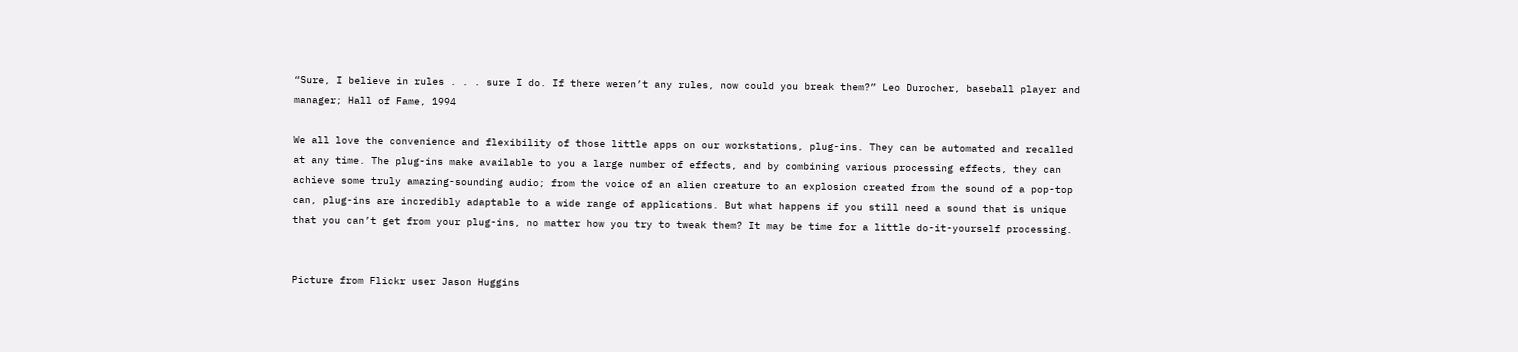“Sure, I believe in rules . . . sure I do. If there weren’t any rules, now could you break them?” Leo Durocher, baseball player and manager; Hall of Fame, 1994

We all love the convenience and flexibility of those little apps on our workstations, plug-ins. They can be automated and recalled at any time. The plug-ins make available to you a large number of effects, and by combining various processing effects, they can achieve some truly amazing-sounding audio; from the voice of an alien creature to an explosion created from the sound of a pop-top can, plug-ins are incredibly adaptable to a wide range of applications. But what happens if you still need a sound that is unique that you can’t get from your plug-ins, no matter how you try to tweak them? It may be time for a little do-it-yourself processing.


Picture from Flickr user Jason Huggins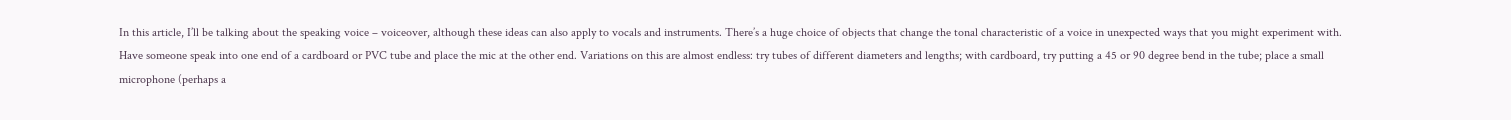In this article, I’ll be talking about the speaking voice – voiceover, although these ideas can also apply to vocals and instruments. There’s a huge choice of objects that change the tonal characteristic of a voice in unexpected ways that you might experiment with. Have someone speak into one end of a cardboard or PVC tube and place the mic at the other end. Variations on this are almost endless: try tubes of different diameters and lengths; with cardboard, try putting a 45 or 90 degree bend in the tube; place a small microphone (perhaps a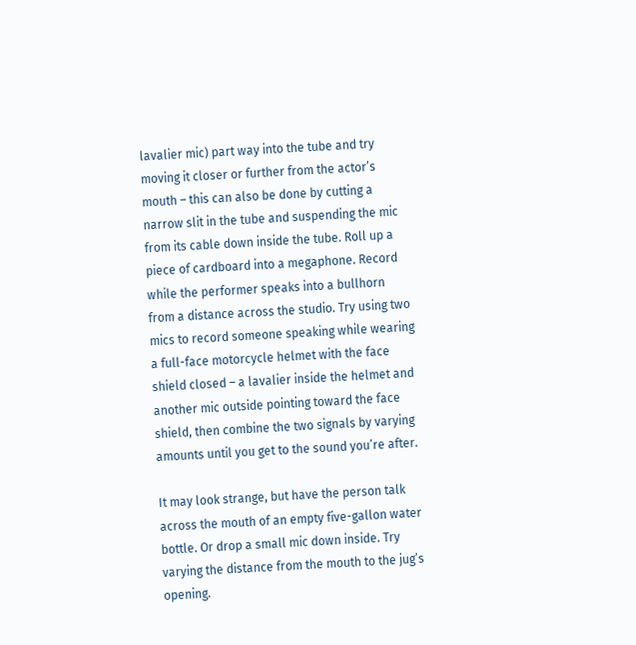lavalier mic) part way into the tube and try moving it closer or further from the actor’s mouth – this can also be done by cutting a narrow slit in the tube and suspending the mic from its cable down inside the tube. Roll up a piece of cardboard into a megaphone. Record while the performer speaks into a bullhorn from a distance across the studio. Try using two mics to record someone speaking while wearing a full-face motorcycle helmet with the face shield closed – a lavalier inside the helmet and another mic outside pointing toward the face shield, then combine the two signals by varying amounts until you get to the sound you’re after.

It may look strange, but have the person talk across the mouth of an empty five-gallon water bottle. Or drop a small mic down inside. Try varying the distance from the mouth to the jug’s opening.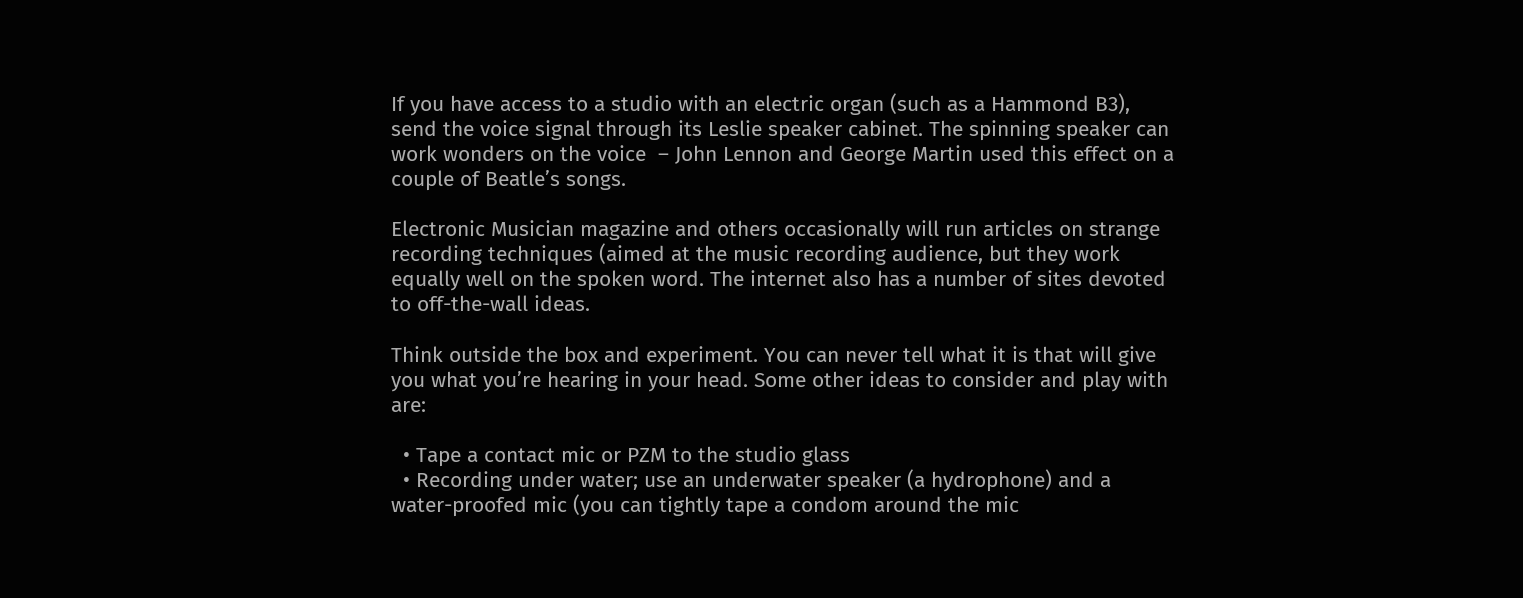If you have access to a studio with an electric organ (such as a Hammond B3), send the voice signal through its Leslie speaker cabinet. The spinning speaker can work wonders on the voice  – John Lennon and George Martin used this effect on a couple of Beatle’s songs.

Electronic Musician magazine and others occasionally will run articles on strange recording techniques (aimed at the music recording audience, but they work equally well on the spoken word. The internet also has a number of sites devoted to off-the-wall ideas.

Think outside the box and experiment. You can never tell what it is that will give you what you’re hearing in your head. Some other ideas to consider and play with are:

  • Tape a contact mic or PZM to the studio glass
  • Recording under water; use an underwater speaker (a hydrophone) and a water-proofed mic (you can tightly tape a condom around the mic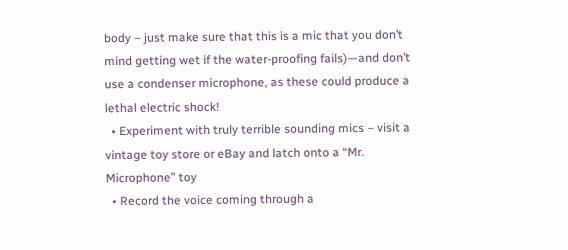body – just make sure that this is a mic that you don’t mind getting wet if the water-proofing fails)—and don’t use a condenser microphone, as these could produce a lethal electric shock!
  • Experiment with truly terrible sounding mics – visit a vintage toy store or eBay and latch onto a “Mr. Microphone” toy
  • Record the voice coming through a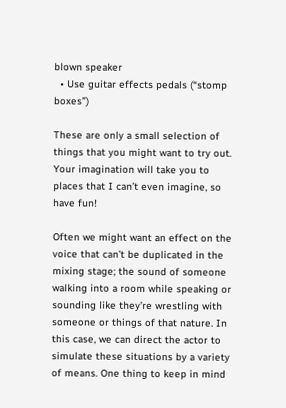blown speaker
  • Use guitar effects pedals (“stomp boxes”)

These are only a small selection of things that you might want to try out. Your imagination will take you to places that I can’t even imagine, so have fun!

Often we might want an effect on the voice that can’t be duplicated in the mixing stage; the sound of someone walking into a room while speaking or sounding like they’re wrestling with someone or things of that nature. In this case, we can direct the actor to simulate these situations by a variety of means. One thing to keep in mind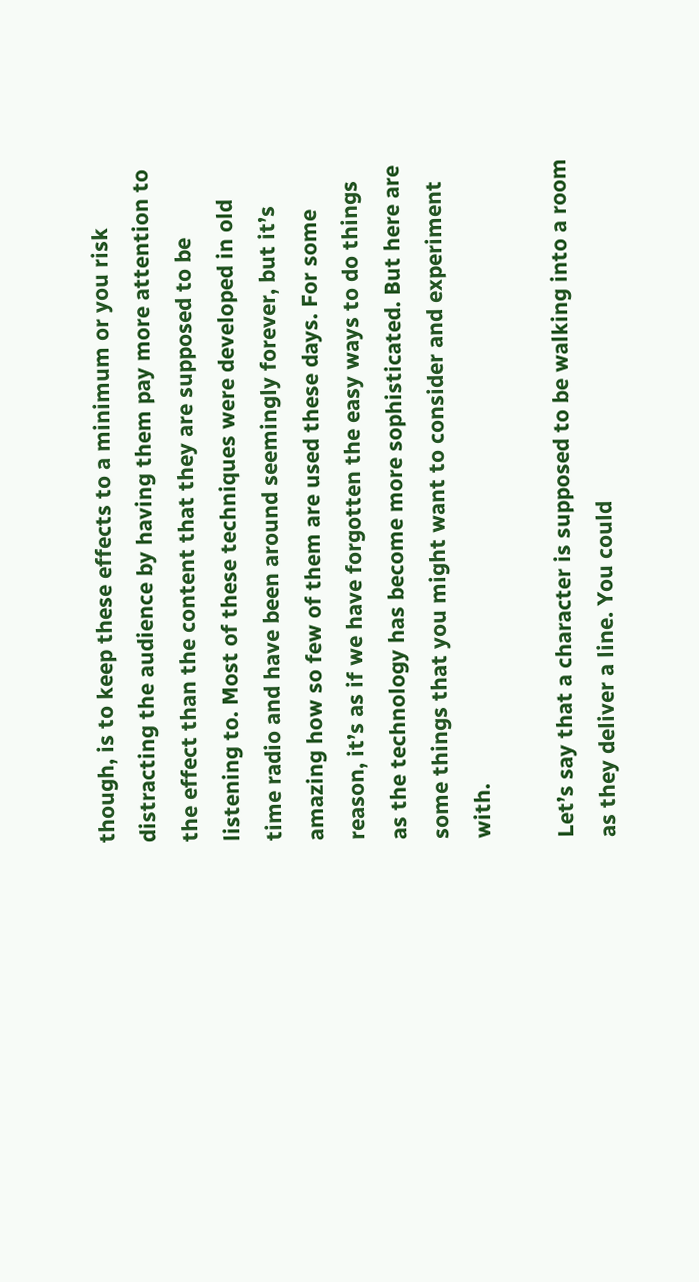though, is to keep these effects to a minimum or you risk distracting the audience by having them pay more attention to the effect than the content that they are supposed to be listening to. Most of these techniques were developed in old time radio and have been around seemingly forever, but it’s amazing how so few of them are used these days. For some reason, it’s as if we have forgotten the easy ways to do things as the technology has become more sophisticated. But here are some things that you might want to consider and experiment with.

Let’s say that a character is supposed to be walking into a room as they deliver a line. You could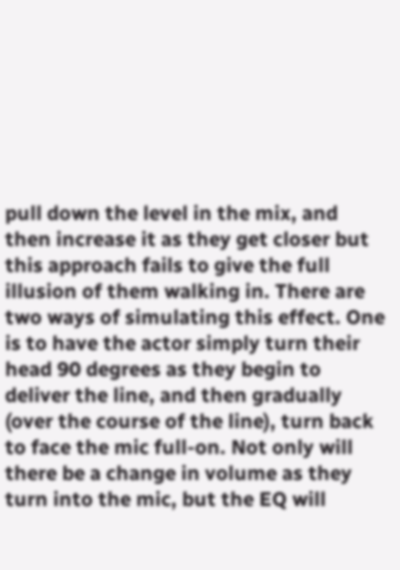pull down the level in the mix, and then increase it as they get closer but this approach fails to give the full illusion of them walking in. There are two ways of simulating this effect. One is to have the actor simply turn their head 90 degrees as they begin to deliver the line, and then gradually (over the course of the line), turn back to face the mic full-on. Not only will there be a change in volume as they turn into the mic, but the EQ will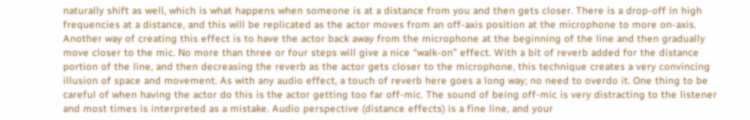naturally shift as well, which is what happens when someone is at a distance from you and then gets closer. There is a drop-off in high frequencies at a distance, and this will be replicated as the actor moves from an off-axis position at the microphone to more on-axis. Another way of creating this effect is to have the actor back away from the microphone at the beginning of the line and then gradually move closer to the mic. No more than three or four steps will give a nice “walk-on” effect. With a bit of reverb added for the distance portion of the line, and then decreasing the reverb as the actor gets closer to the microphone, this technique creates a very convincing illusion of space and movement. As with any audio effect, a touch of reverb here goes a long way; no need to overdo it. One thing to be careful of when having the actor do this is the actor getting too far off-mic. The sound of being off-mic is very distracting to the listener and most times is interpreted as a mistake. Audio perspective (distance effects) is a fine line, and your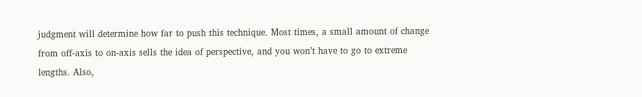judgment will determine how far to push this technique. Most times, a small amount of change from off-axis to on-axis sells the idea of perspective, and you won’t have to go to extreme lengths. Also,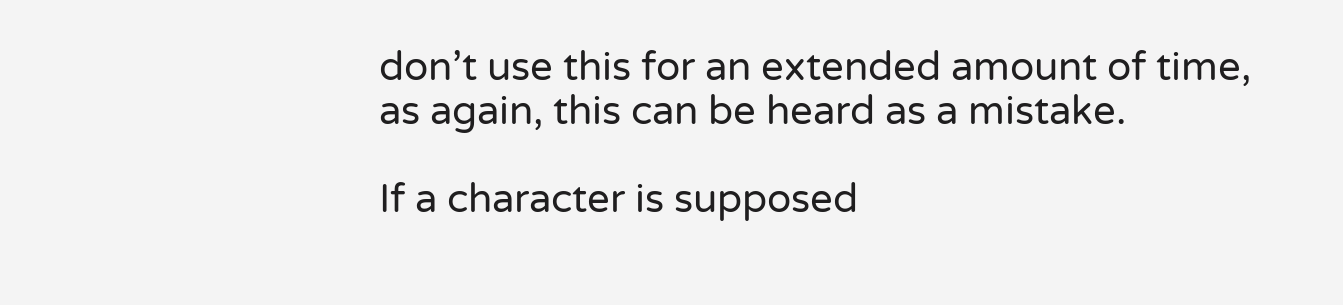don’t use this for an extended amount of time, as again, this can be heard as a mistake.

If a character is supposed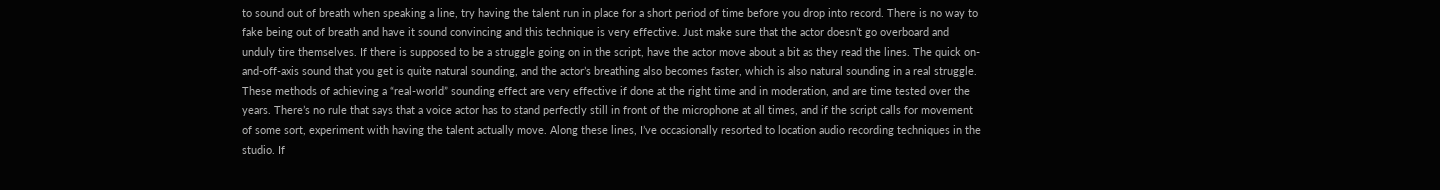to sound out of breath when speaking a line, try having the talent run in place for a short period of time before you drop into record. There is no way to fake being out of breath and have it sound convincing and this technique is very effective. Just make sure that the actor doesn’t go overboard and unduly tire themselves. If there is supposed to be a struggle going on in the script, have the actor move about a bit as they read the lines. The quick on-and-off-axis sound that you get is quite natural sounding, and the actor’s breathing also becomes faster, which is also natural sounding in a real struggle. These methods of achieving a “real-world” sounding effect are very effective if done at the right time and in moderation, and are time tested over the years. There’s no rule that says that a voice actor has to stand perfectly still in front of the microphone at all times, and if the script calls for movement of some sort, experiment with having the talent actually move. Along these lines, I’ve occasionally resorted to location audio recording techniques in the studio. If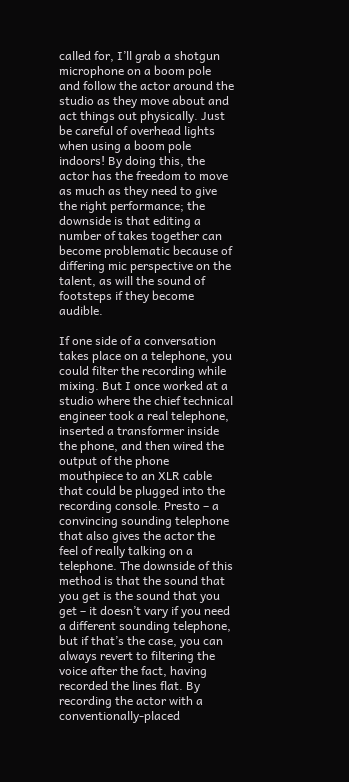called for, I’ll grab a shotgun microphone on a boom pole and follow the actor around the studio as they move about and act things out physically. Just be careful of overhead lights when using a boom pole indoors! By doing this, the actor has the freedom to move as much as they need to give the right performance; the downside is that editing a number of takes together can become problematic because of differing mic perspective on the talent, as will the sound of footsteps if they become audible.

If one side of a conversation takes place on a telephone, you could filter the recording while mixing. But I once worked at a studio where the chief technical engineer took a real telephone, inserted a transformer inside the phone, and then wired the output of the phone mouthpiece to an XLR cable that could be plugged into the recording console. Presto – a convincing sounding telephone that also gives the actor the feel of really talking on a telephone. The downside of this method is that the sound that you get is the sound that you get – it doesn’t vary if you need a different sounding telephone, but if that’s the case, you can always revert to filtering the voice after the fact, having recorded the lines flat. By recording the actor with a conventionally-placed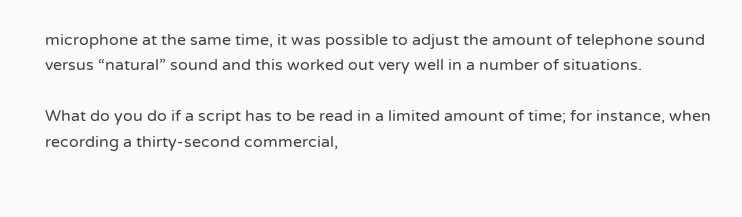microphone at the same time, it was possible to adjust the amount of telephone sound versus “natural” sound and this worked out very well in a number of situations.

What do you do if a script has to be read in a limited amount of time; for instance, when recording a thirty-second commercial,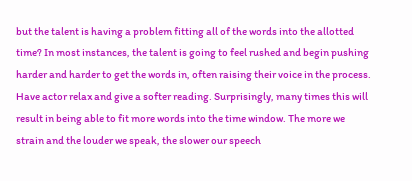but the talent is having a problem fitting all of the words into the allotted time? In most instances, the talent is going to feel rushed and begin pushing harder and harder to get the words in, often raising their voice in the process. Have actor relax and give a softer reading. Surprisingly, many times this will result in being able to fit more words into the time window. The more we strain and the louder we speak, the slower our speech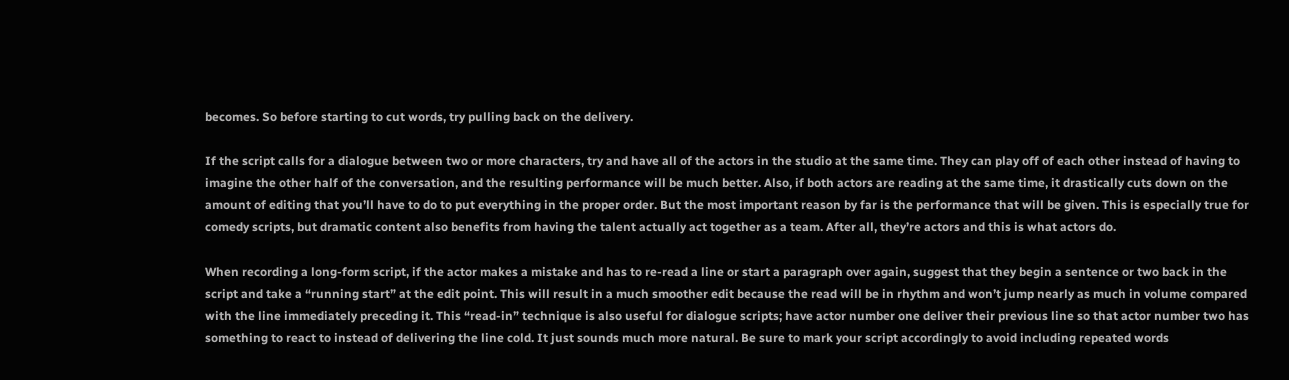becomes. So before starting to cut words, try pulling back on the delivery.

If the script calls for a dialogue between two or more characters, try and have all of the actors in the studio at the same time. They can play off of each other instead of having to imagine the other half of the conversation, and the resulting performance will be much better. Also, if both actors are reading at the same time, it drastically cuts down on the amount of editing that you’ll have to do to put everything in the proper order. But the most important reason by far is the performance that will be given. This is especially true for comedy scripts, but dramatic content also benefits from having the talent actually act together as a team. After all, they’re actors and this is what actors do.

When recording a long-form script, if the actor makes a mistake and has to re-read a line or start a paragraph over again, suggest that they begin a sentence or two back in the script and take a “running start” at the edit point. This will result in a much smoother edit because the read will be in rhythm and won’t jump nearly as much in volume compared with the line immediately preceding it. This “read-in” technique is also useful for dialogue scripts; have actor number one deliver their previous line so that actor number two has something to react to instead of delivering the line cold. It just sounds much more natural. Be sure to mark your script accordingly to avoid including repeated words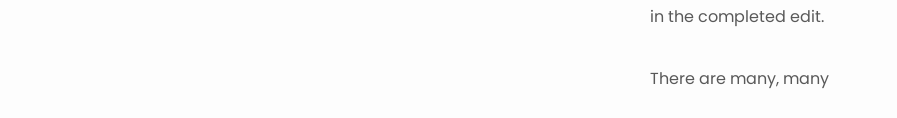in the completed edit.

There are many, many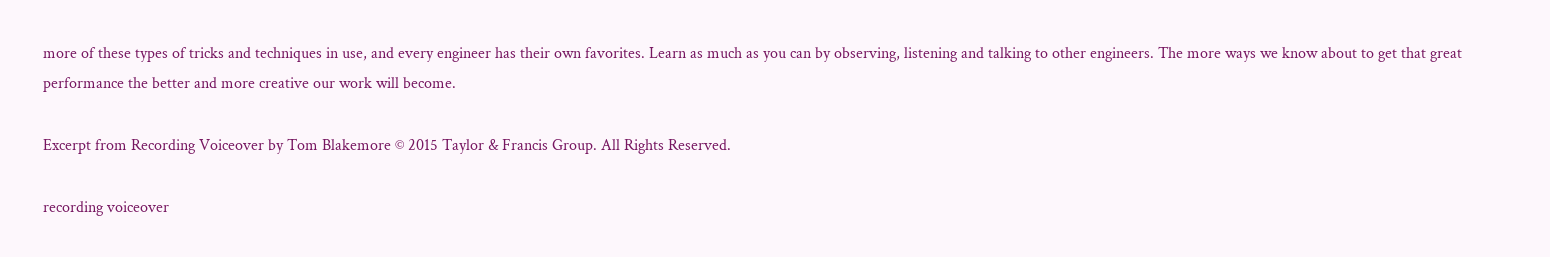more of these types of tricks and techniques in use, and every engineer has their own favorites. Learn as much as you can by observing, listening and talking to other engineers. The more ways we know about to get that great performance the better and more creative our work will become.

Excerpt from Recording Voiceover by Tom Blakemore © 2015 Taylor & Francis Group. All Rights Reserved.

recording voiceover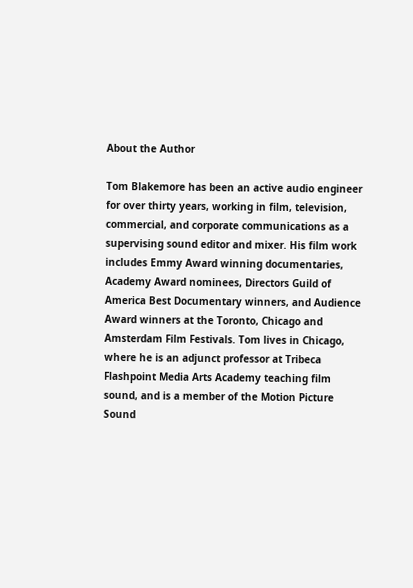About the Author

Tom Blakemore has been an active audio engineer for over thirty years, working in film, television, commercial, and corporate communications as a supervising sound editor and mixer. His film work includes Emmy Award winning documentaries, Academy Award nominees, Directors Guild of America Best Documentary winners, and Audience Award winners at the Toronto, Chicago and Amsterdam Film Festivals. Tom lives in Chicago, where he is an adjunct professor at Tribeca Flashpoint Media Arts Academy teaching film sound, and is a member of the Motion Picture Sound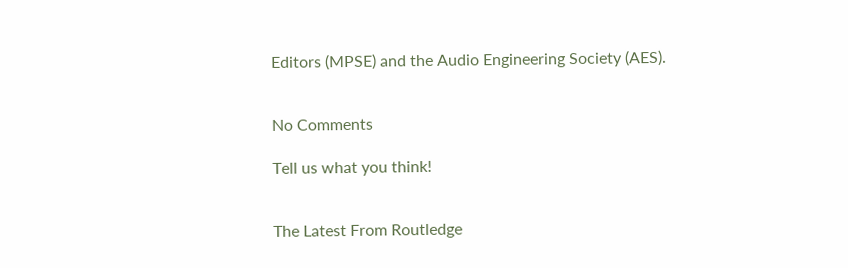Editors (MPSE) and the Audio Engineering Society (AES).


No Comments

Tell us what you think!


The Latest From Routledge